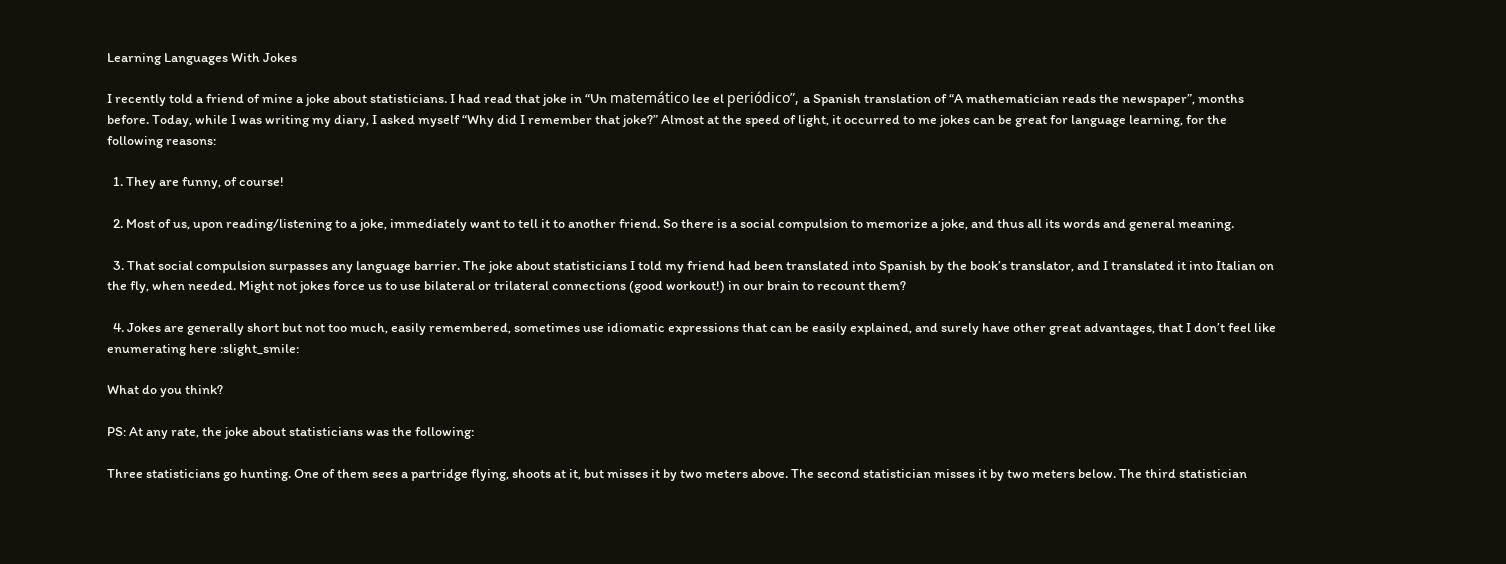Learning Languages With Jokes

I recently told a friend of mine a joke about statisticians. I had read that joke in “Un matemático lee el periódico”, a Spanish translation of “A mathematician reads the newspaper”, months before. Today, while I was writing my diary, I asked myself “Why did I remember that joke?” Almost at the speed of light, it occurred to me jokes can be great for language learning, for the following reasons:

  1. They are funny, of course!

  2. Most of us, upon reading/listening to a joke, immediately want to tell it to another friend. So there is a social compulsion to memorize a joke, and thus all its words and general meaning.

  3. That social compulsion surpasses any language barrier. The joke about statisticians I told my friend had been translated into Spanish by the book’s translator, and I translated it into Italian on the fly, when needed. Might not jokes force us to use bilateral or trilateral connections (good workout!) in our brain to recount them?

  4. Jokes are generally short but not too much, easily remembered, sometimes use idiomatic expressions that can be easily explained, and surely have other great advantages, that I don’t feel like enumerating here :slight_smile:

What do you think?

PS: At any rate, the joke about statisticians was the following:

Three statisticians go hunting. One of them sees a partridge flying, shoots at it, but misses it by two meters above. The second statistician misses it by two meters below. The third statistician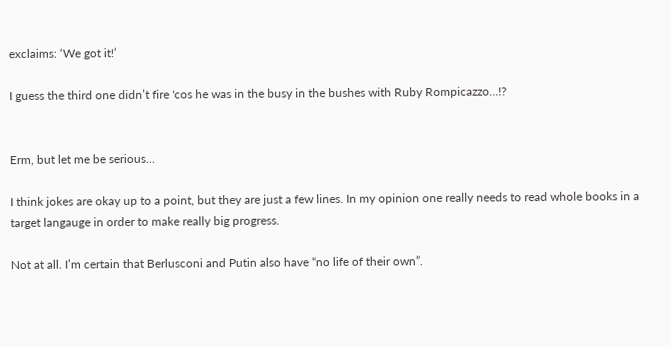exclaims: ‘We got it!’

I guess the third one didn’t fire 'cos he was in the busy in the bushes with Ruby Rompicazzo…!?


Erm, but let me be serious…

I think jokes are okay up to a point, but they are just a few lines. In my opinion one really needs to read whole books in a target langauge in order to make really big progress.

Not at all. I’m certain that Berlusconi and Putin also have “no life of their own”.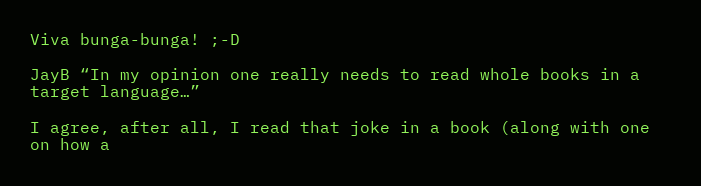Viva bunga-bunga! ;-D

JayB “In my opinion one really needs to read whole books in a target language…”

I agree, after all, I read that joke in a book (along with one on how a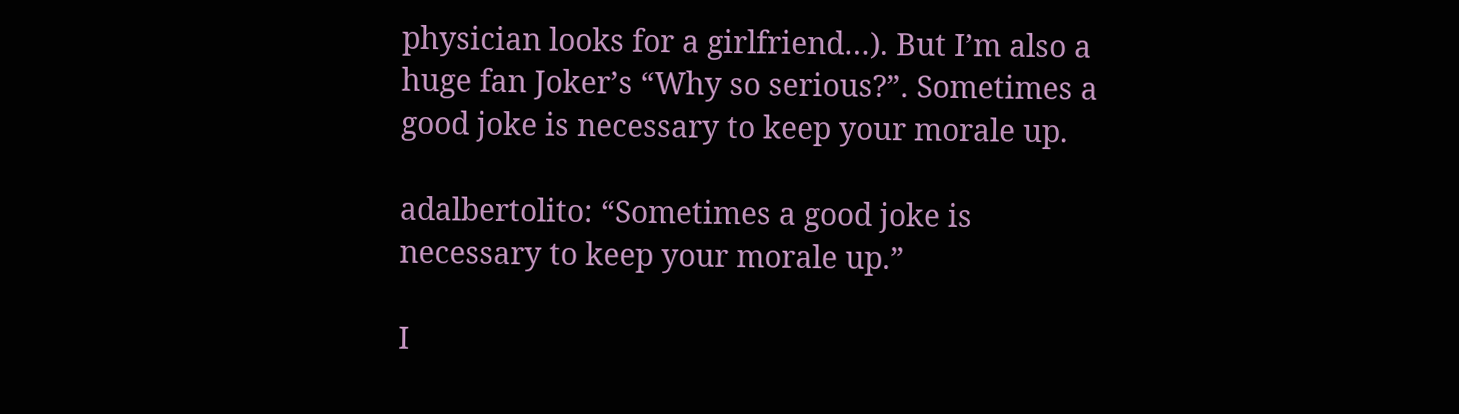physician looks for a girlfriend…). But I’m also a huge fan Joker’s “Why so serious?”. Sometimes a good joke is necessary to keep your morale up.

adalbertolito: “Sometimes a good joke is necessary to keep your morale up.”

I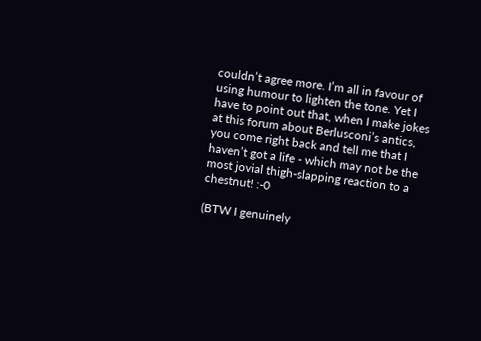couldn’t agree more. I’m all in favour of using humour to lighten the tone. Yet I have to point out that, when I make jokes at this forum about Berlusconi’s antics, you come right back and tell me that I haven’t got a life - which may not be the most jovial thigh-slapping reaction to a chestnut! :-0

(BTW I genuinely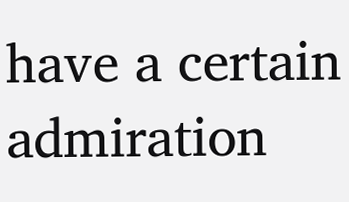have a certain admiration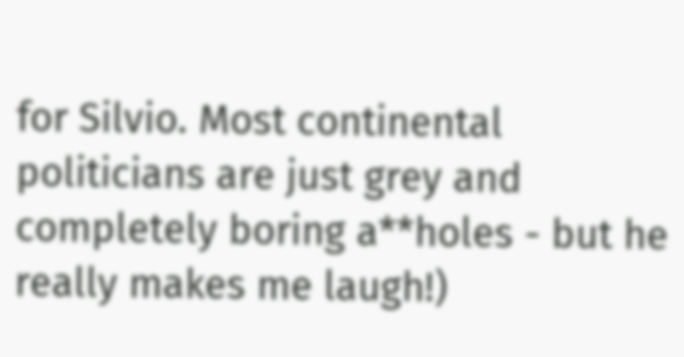for Silvio. Most continental politicians are just grey and completely boring a**holes - but he really makes me laugh!)